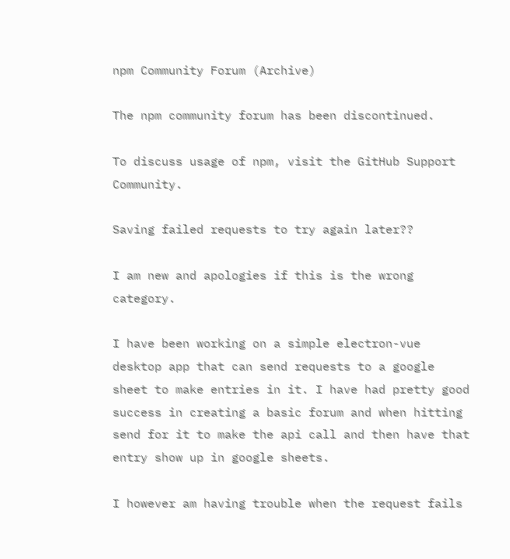npm Community Forum (Archive)

The npm community forum has been discontinued.

To discuss usage of npm, visit the GitHub Support Community.

Saving failed requests to try again later??

I am new and apologies if this is the wrong category.

I have been working on a simple electron-vue desktop app that can send requests to a google sheet to make entries in it. I have had pretty good success in creating a basic forum and when hitting send for it to make the api call and then have that entry show up in google sheets.

I however am having trouble when the request fails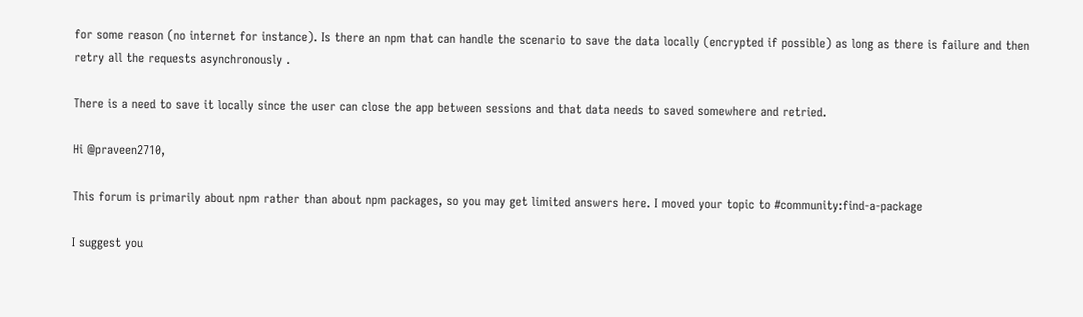for some reason (no internet for instance). Is there an npm that can handle the scenario to save the data locally (encrypted if possible) as long as there is failure and then retry all the requests asynchronously .

There is a need to save it locally since the user can close the app between sessions and that data needs to saved somewhere and retried.

Hi @praveen2710,

This forum is primarily about npm rather than about npm packages, so you may get limited answers here. I moved your topic to #community:find-a-package

I suggest you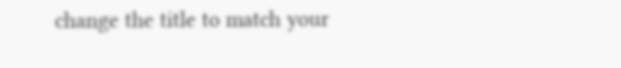change the title to match your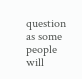question as some people will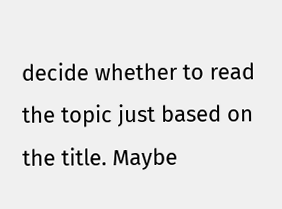decide whether to read the topic just based on the title. Maybe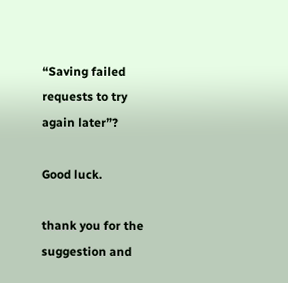“Saving failed requests to try again later”?

Good luck.

thank you for the suggestion and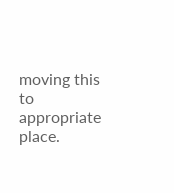moving this to appropriate place.